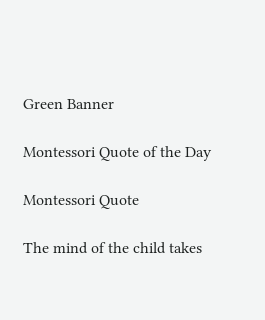Green Banner

Montessori Quote of the Day

Montessori Quote

The mind of the child takes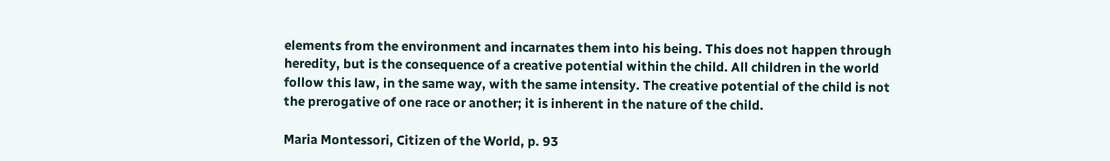elements from the environment and incarnates them into his being. This does not happen through heredity, but is the consequence of a creative potential within the child. All children in the world follow this law, in the same way, with the same intensity. The creative potential of the child is not the prerogative of one race or another; it is inherent in the nature of the child.

Maria Montessori, Citizen of the World, p. 93